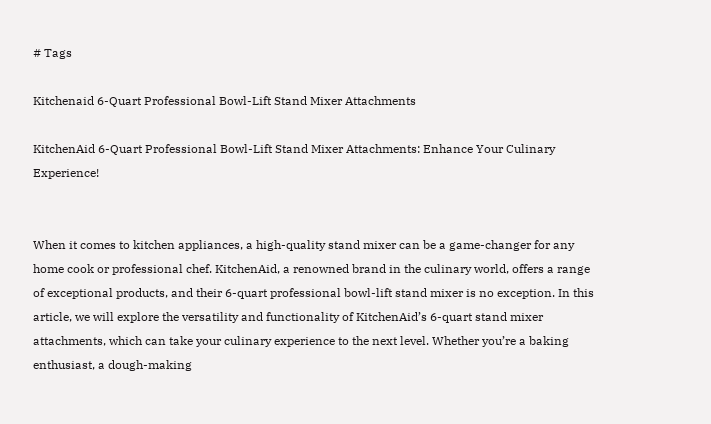# Tags

Kitchenaid 6-Quart Professional Bowl-Lift Stand Mixer Attachments

KitchenAid 6-Quart Professional Bowl-Lift Stand Mixer Attachments: Enhance Your Culinary Experience!


When it comes to kitchen appliances, a high-quality stand mixer can be a game-changer for any home cook or professional chef. KitchenAid, a renowned brand in the culinary world, offers a range of exceptional products, and their 6-quart professional bowl-lift stand mixer is no exception. In this article, we will explore the versatility and functionality of KitchenAid’s 6-quart stand mixer attachments, which can take your culinary experience to the next level. Whether you’re a baking enthusiast, a dough-making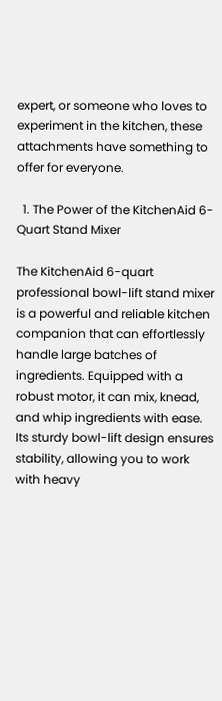expert, or someone who loves to experiment in the kitchen, these attachments have something to offer for everyone.

  1. The Power of the KitchenAid 6-Quart Stand Mixer

The KitchenAid 6-quart professional bowl-lift stand mixer is a powerful and reliable kitchen companion that can effortlessly handle large batches of ingredients. Equipped with a robust motor, it can mix, knead, and whip ingredients with ease. Its sturdy bowl-lift design ensures stability, allowing you to work with heavy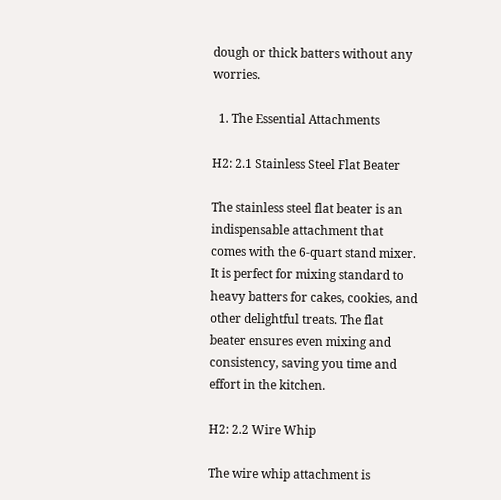dough or thick batters without any worries.

  1. The Essential Attachments

H2: 2.1 Stainless Steel Flat Beater

The stainless steel flat beater is an indispensable attachment that comes with the 6-quart stand mixer. It is perfect for mixing standard to heavy batters for cakes, cookies, and other delightful treats. The flat beater ensures even mixing and consistency, saving you time and effort in the kitchen.

H2: 2.2 Wire Whip

The wire whip attachment is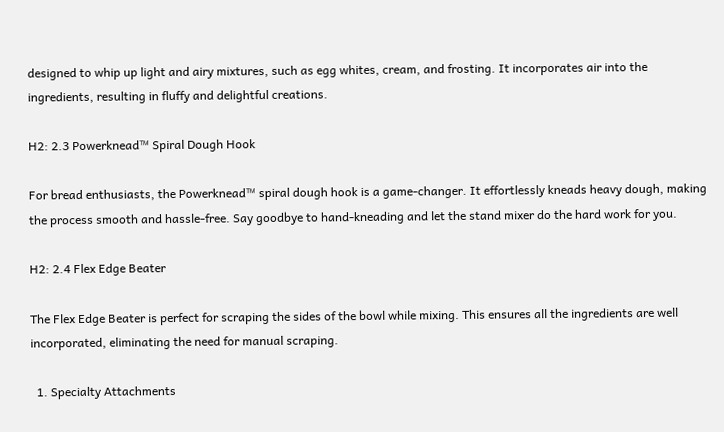designed to whip up light and airy mixtures, such as egg whites, cream, and frosting. It incorporates air into the ingredients, resulting in fluffy and delightful creations.

H2: 2.3 Powerknead™ Spiral Dough Hook

For bread enthusiasts, the Powerknead™ spiral dough hook is a game-changer. It effortlessly kneads heavy dough, making the process smooth and hassle-free. Say goodbye to hand-kneading and let the stand mixer do the hard work for you.

H2: 2.4 Flex Edge Beater

The Flex Edge Beater is perfect for scraping the sides of the bowl while mixing. This ensures all the ingredients are well incorporated, eliminating the need for manual scraping.

  1. Specialty Attachments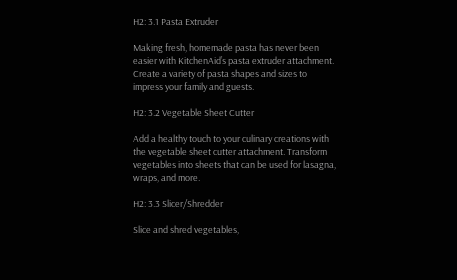H2: 3.1 Pasta Extruder

Making fresh, homemade pasta has never been easier with KitchenAid’s pasta extruder attachment. Create a variety of pasta shapes and sizes to impress your family and guests.

H2: 3.2 Vegetable Sheet Cutter

Add a healthy touch to your culinary creations with the vegetable sheet cutter attachment. Transform vegetables into sheets that can be used for lasagna, wraps, and more.

H2: 3.3 Slicer/Shredder

Slice and shred vegetables,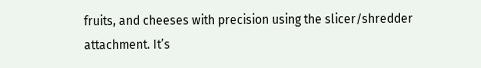fruits, and cheeses with precision using the slicer/shredder attachment. It’s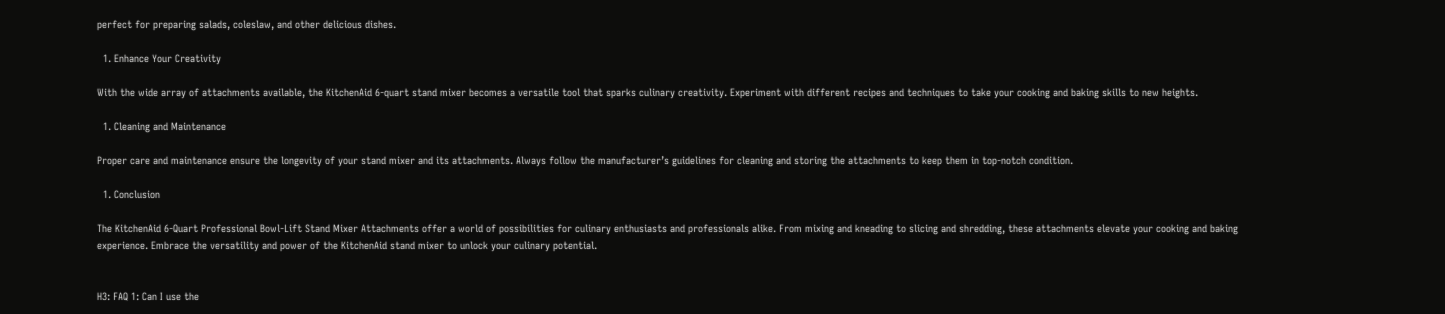perfect for preparing salads, coleslaw, and other delicious dishes.

  1. Enhance Your Creativity

With the wide array of attachments available, the KitchenAid 6-quart stand mixer becomes a versatile tool that sparks culinary creativity. Experiment with different recipes and techniques to take your cooking and baking skills to new heights.

  1. Cleaning and Maintenance

Proper care and maintenance ensure the longevity of your stand mixer and its attachments. Always follow the manufacturer’s guidelines for cleaning and storing the attachments to keep them in top-notch condition.

  1. Conclusion

The KitchenAid 6-Quart Professional Bowl-Lift Stand Mixer Attachments offer a world of possibilities for culinary enthusiasts and professionals alike. From mixing and kneading to slicing and shredding, these attachments elevate your cooking and baking experience. Embrace the versatility and power of the KitchenAid stand mixer to unlock your culinary potential.


H3: FAQ 1: Can I use the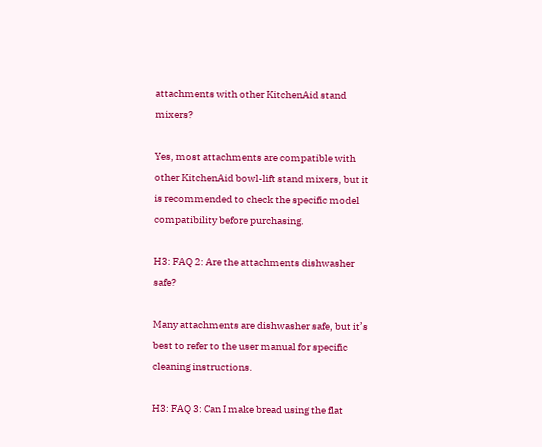attachments with other KitchenAid stand mixers?

Yes, most attachments are compatible with other KitchenAid bowl-lift stand mixers, but it is recommended to check the specific model compatibility before purchasing.

H3: FAQ 2: Are the attachments dishwasher safe?

Many attachments are dishwasher safe, but it’s best to refer to the user manual for specific cleaning instructions.

H3: FAQ 3: Can I make bread using the flat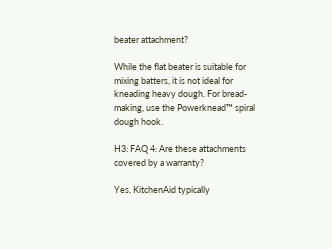beater attachment?

While the flat beater is suitable for mixing batters, it is not ideal for kneading heavy dough. For bread-making, use the Powerknead™ spiral dough hook.

H3: FAQ 4: Are these attachments covered by a warranty?

Yes, KitchenAid typically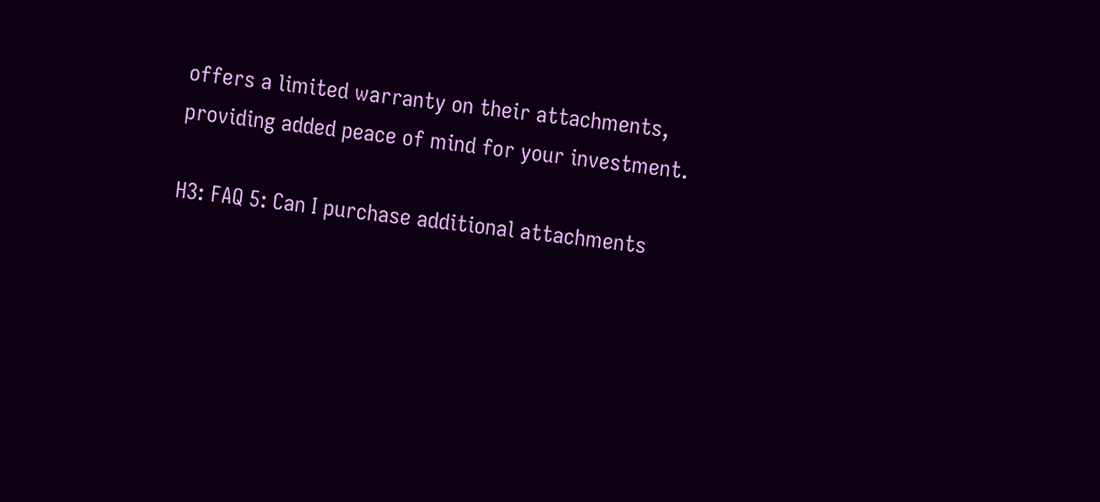offers a limited warranty on their attachments, providing added peace of mind for your investment.

H3: FAQ 5: Can I purchase additional attachments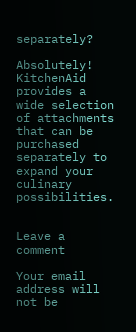separately?

Absolutely! KitchenAid provides a wide selection of attachments that can be purchased separately to expand your culinary possibilities.


Leave a comment

Your email address will not be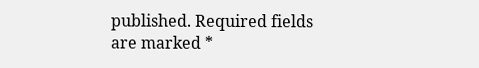published. Required fields are marked *